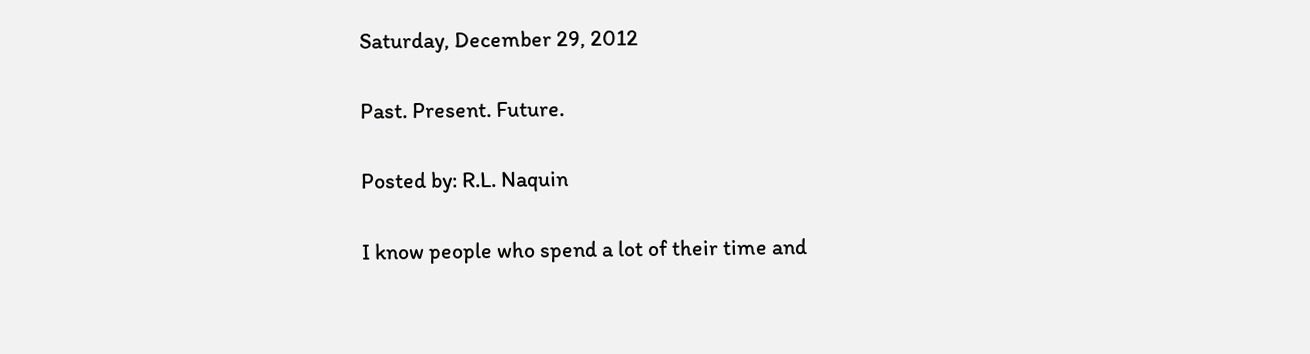Saturday, December 29, 2012

Past. Present. Future.

Posted by: R.L. Naquin

I know people who spend a lot of their time and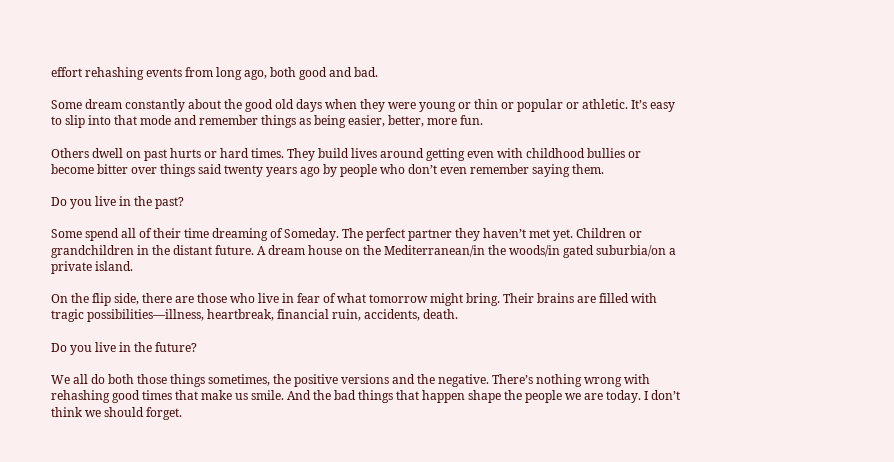effort rehashing events from long ago, both good and bad.

Some dream constantly about the good old days when they were young or thin or popular or athletic. It’s easy to slip into that mode and remember things as being easier, better, more fun.

Others dwell on past hurts or hard times. They build lives around getting even with childhood bullies or become bitter over things said twenty years ago by people who don’t even remember saying them.

Do you live in the past?

Some spend all of their time dreaming of Someday. The perfect partner they haven’t met yet. Children or grandchildren in the distant future. A dream house on the Mediterranean/in the woods/in gated suburbia/on a private island.

On the flip side, there are those who live in fear of what tomorrow might bring. Their brains are filled with tragic possibilities—illness, heartbreak, financial ruin, accidents, death.

Do you live in the future?

We all do both those things sometimes, the positive versions and the negative. There’s nothing wrong with rehashing good times that make us smile. And the bad things that happen shape the people we are today. I don’t think we should forget.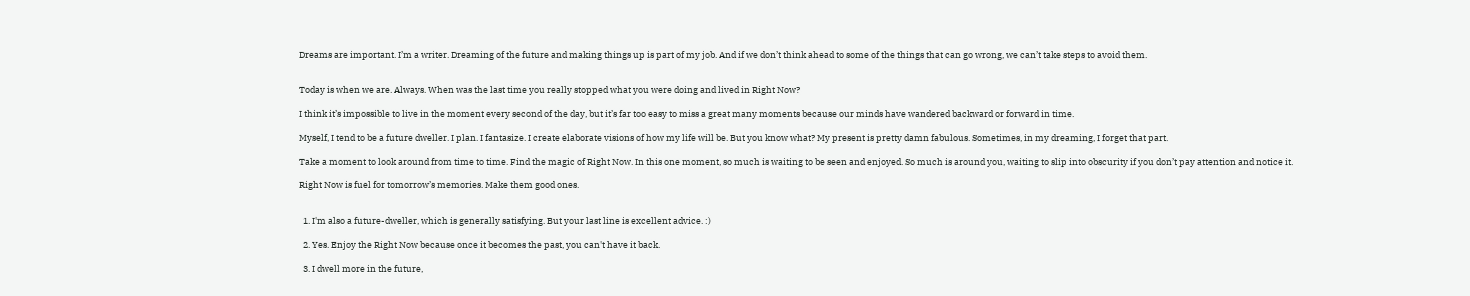Dreams are important. I’m a writer. Dreaming of the future and making things up is part of my job. And if we don’t think ahead to some of the things that can go wrong, we can’t take steps to avoid them.


Today is when we are. Always. When was the last time you really stopped what you were doing and lived in Right Now?

I think it’s impossible to live in the moment every second of the day, but it’s far too easy to miss a great many moments because our minds have wandered backward or forward in time.

Myself, I tend to be a future dweller. I plan. I fantasize. I create elaborate visions of how my life will be. But you know what? My present is pretty damn fabulous. Sometimes, in my dreaming, I forget that part.

Take a moment to look around from time to time. Find the magic of Right Now. In this one moment, so much is waiting to be seen and enjoyed. So much is around you, waiting to slip into obscurity if you don’t pay attention and notice it.

Right Now is fuel for tomorrow’s memories. Make them good ones.


  1. I'm also a future-dweller, which is generally satisfying. But your last line is excellent advice. :)

  2. Yes. Enjoy the Right Now because once it becomes the past, you can't have it back.

  3. I dwell more in the future,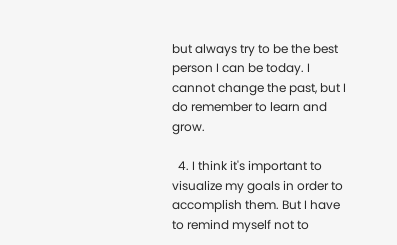but always try to be the best person I can be today. I cannot change the past, but I do remember to learn and grow.

  4. I think it's important to visualize my goals in order to accomplish them. But I have to remind myself not to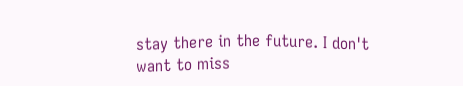stay there in the future. I don't want to miss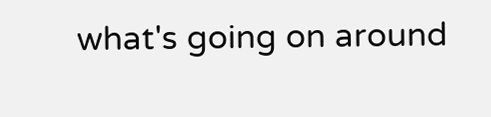what's going on around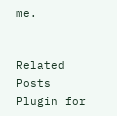me.


Related Posts Plugin for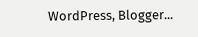WordPress, Blogger...